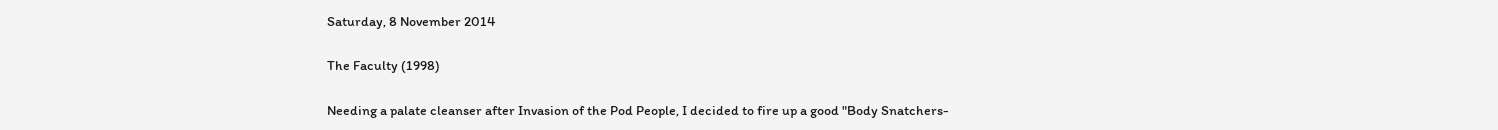Saturday, 8 November 2014

The Faculty (1998)

Needing a palate cleanser after Invasion of the Pod People, I decided to fire up a good "Body Snatchers-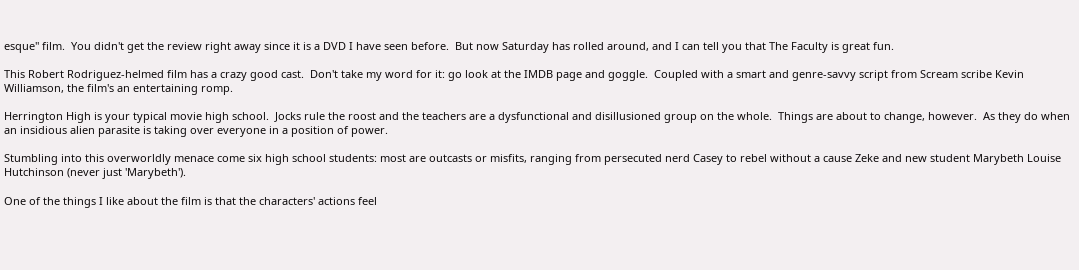esque" film.  You didn't get the review right away since it is a DVD I have seen before.  But now Saturday has rolled around, and I can tell you that The Faculty is great fun.

This Robert Rodriguez-helmed film has a crazy good cast.  Don't take my word for it: go look at the IMDB page and goggle.  Coupled with a smart and genre-savvy script from Scream scribe Kevin Williamson, the film's an entertaining romp.

Herrington High is your typical movie high school.  Jocks rule the roost and the teachers are a dysfunctional and disillusioned group on the whole.  Things are about to change, however.  As they do when an insidious alien parasite is taking over everyone in a position of power.

Stumbling into this overworldly menace come six high school students: most are outcasts or misfits, ranging from persecuted nerd Casey to rebel without a cause Zeke and new student Marybeth Louise Hutchinson (never just 'Marybeth').

One of the things I like about the film is that the characters' actions feel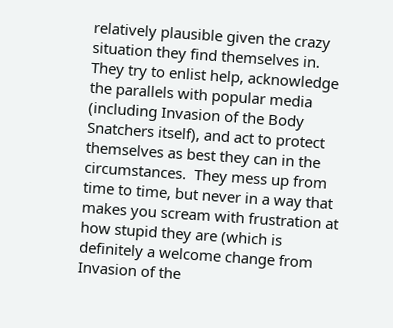relatively plausible given the crazy situation they find themselves in.  They try to enlist help, acknowledge the parallels with popular media (including Invasion of the Body Snatchers itself), and act to protect themselves as best they can in the circumstances.  They mess up from time to time, but never in a way that makes you scream with frustration at how stupid they are (which is definitely a welcome change from Invasion of the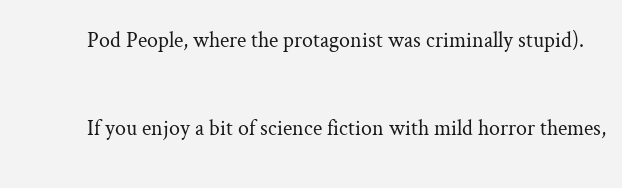Pod People, where the protagonist was criminally stupid).

If you enjoy a bit of science fiction with mild horror themes,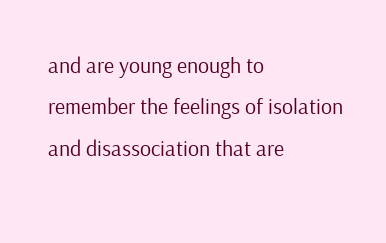and are young enough to remember the feelings of isolation and disassociation that are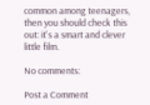common among teenagers, then you should check this out: it's a smart and clever little film.

No comments:

Post a Comment